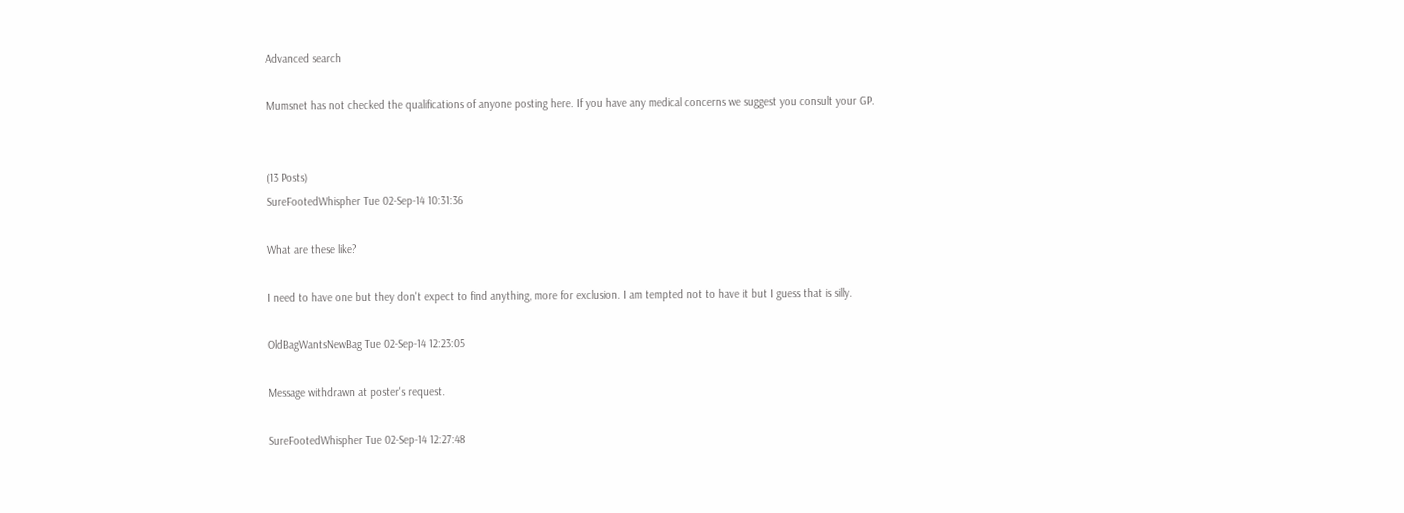Advanced search

Mumsnet has not checked the qualifications of anyone posting here. If you have any medical concerns we suggest you consult your GP.


(13 Posts)
SureFootedWhispher Tue 02-Sep-14 10:31:36

What are these like?

I need to have one but they don't expect to find anything, more for exclusion. I am tempted not to have it but I guess that is silly.

OldBagWantsNewBag Tue 02-Sep-14 12:23:05

Message withdrawn at poster's request.

SureFootedWhispher Tue 02-Sep-14 12:27:48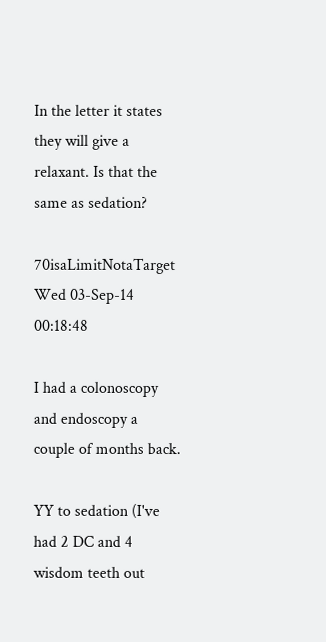In the letter it states they will give a relaxant. Is that the same as sedation?

70isaLimitNotaTarget Wed 03-Sep-14 00:18:48

I had a colonoscopy and endoscopy a couple of months back.

YY to sedation (I've had 2 DC and 4 wisdom teeth out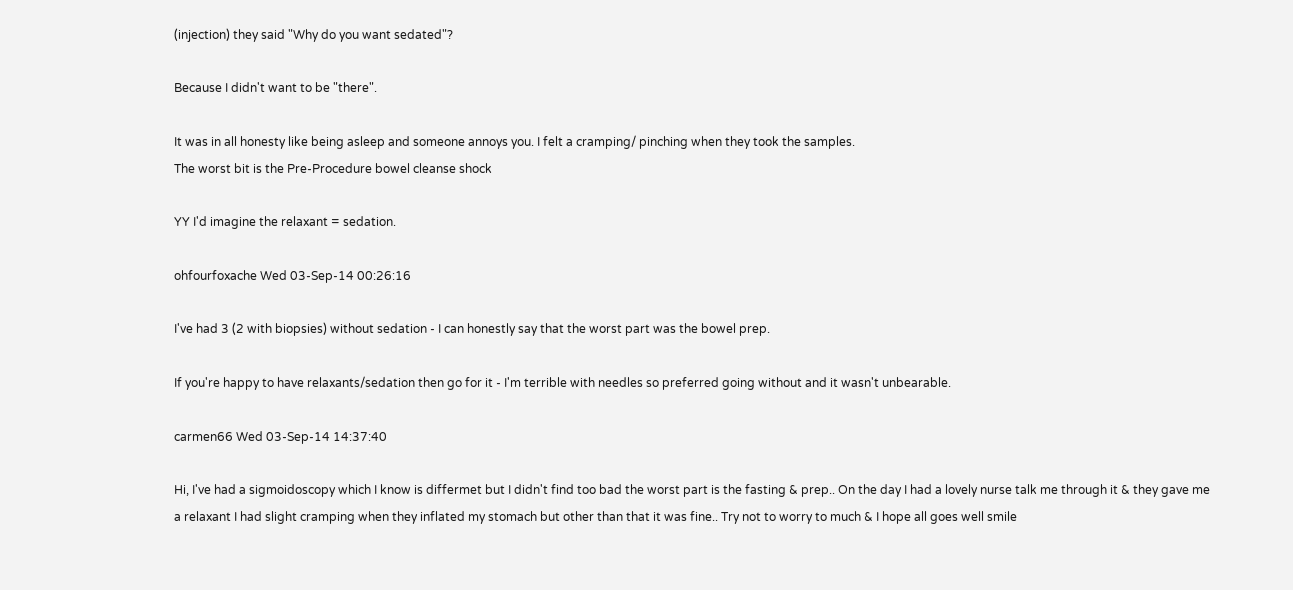(injection) they said "Why do you want sedated"?

Because I didn't want to be "there".

It was in all honesty like being asleep and someone annoys you. I felt a cramping/ pinching when they took the samples.
The worst bit is the Pre-Procedure bowel cleanse shock

YY I'd imagine the relaxant = sedation.

ohfourfoxache Wed 03-Sep-14 00:26:16

I've had 3 (2 with biopsies) without sedation - I can honestly say that the worst part was the bowel prep.

If you're happy to have relaxants/sedation then go for it - I'm terrible with needles so preferred going without and it wasn't unbearable.

carmen66 Wed 03-Sep-14 14:37:40

Hi, I've had a sigmoidoscopy which I know is differmet but I didn't find too bad the worst part is the fasting & prep.. On the day I had a lovely nurse talk me through it & they gave me a relaxant I had slight cramping when they inflated my stomach but other than that it was fine.. Try not to worry to much & I hope all goes well smile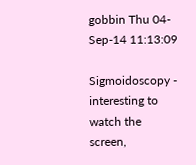gobbin Thu 04-Sep-14 11:13:09

Sigmoidoscopy - interesting to watch the screen,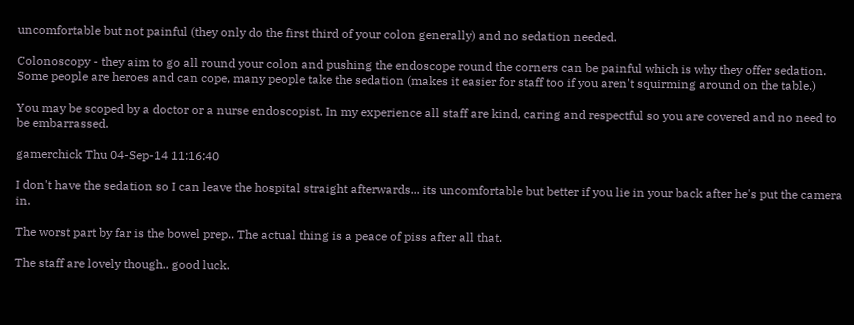uncomfortable but not painful (they only do the first third of your colon generally) and no sedation needed.

Colonoscopy - they aim to go all round your colon and pushing the endoscope round the corners can be painful which is why they offer sedation. Some people are heroes and can cope, many people take the sedation (makes it easier for staff too if you aren't squirming around on the table.)

You may be scoped by a doctor or a nurse endoscopist. In my experience all staff are kind, caring and respectful so you are covered and no need to be embarrassed.

gamerchick Thu 04-Sep-14 11:16:40

I don't have the sedation so I can leave the hospital straight afterwards... its uncomfortable but better if you lie in your back after he's put the camera in.

The worst part by far is the bowel prep.. The actual thing is a peace of piss after all that.

The staff are lovely though.. good luck.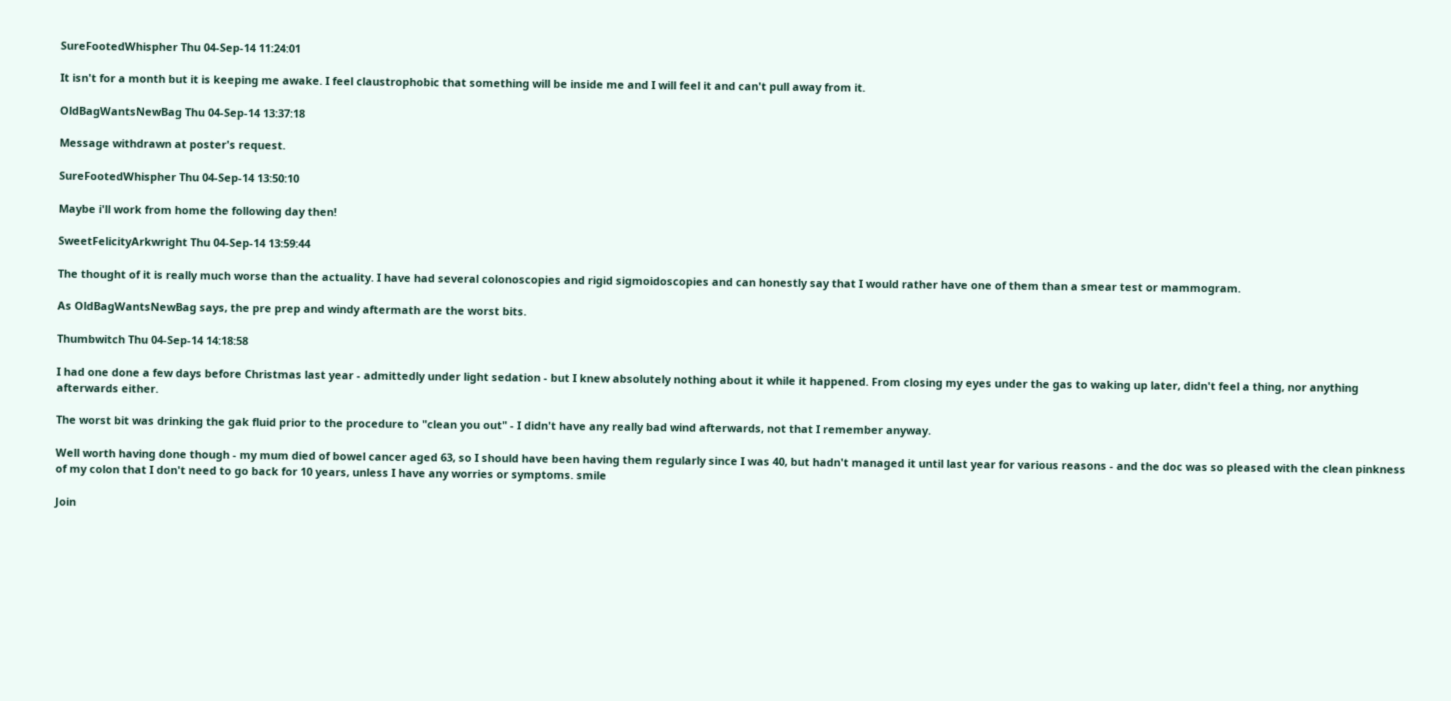SureFootedWhispher Thu 04-Sep-14 11:24:01

It isn't for a month but it is keeping me awake. I feel claustrophobic that something will be inside me and I will feel it and can't pull away from it.

OldBagWantsNewBag Thu 04-Sep-14 13:37:18

Message withdrawn at poster's request.

SureFootedWhispher Thu 04-Sep-14 13:50:10

Maybe i'll work from home the following day then!

SweetFelicityArkwright Thu 04-Sep-14 13:59:44

The thought of it is really much worse than the actuality. I have had several colonoscopies and rigid sigmoidoscopies and can honestly say that I would rather have one of them than a smear test or mammogram.

As OldBagWantsNewBag says, the pre prep and windy aftermath are the worst bits.

Thumbwitch Thu 04-Sep-14 14:18:58

I had one done a few days before Christmas last year - admittedly under light sedation - but I knew absolutely nothing about it while it happened. From closing my eyes under the gas to waking up later, didn't feel a thing, nor anything afterwards either.

The worst bit was drinking the gak fluid prior to the procedure to "clean you out" - I didn't have any really bad wind afterwards, not that I remember anyway.

Well worth having done though - my mum died of bowel cancer aged 63, so I should have been having them regularly since I was 40, but hadn't managed it until last year for various reasons - and the doc was so pleased with the clean pinkness of my colon that I don't need to go back for 10 years, unless I have any worries or symptoms. smile

Join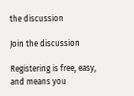the discussion

Join the discussion

Registering is free, easy, and means you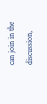can join in the discussion,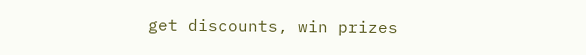get discounts, win prizes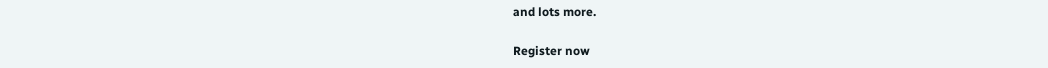and lots more.

Register now